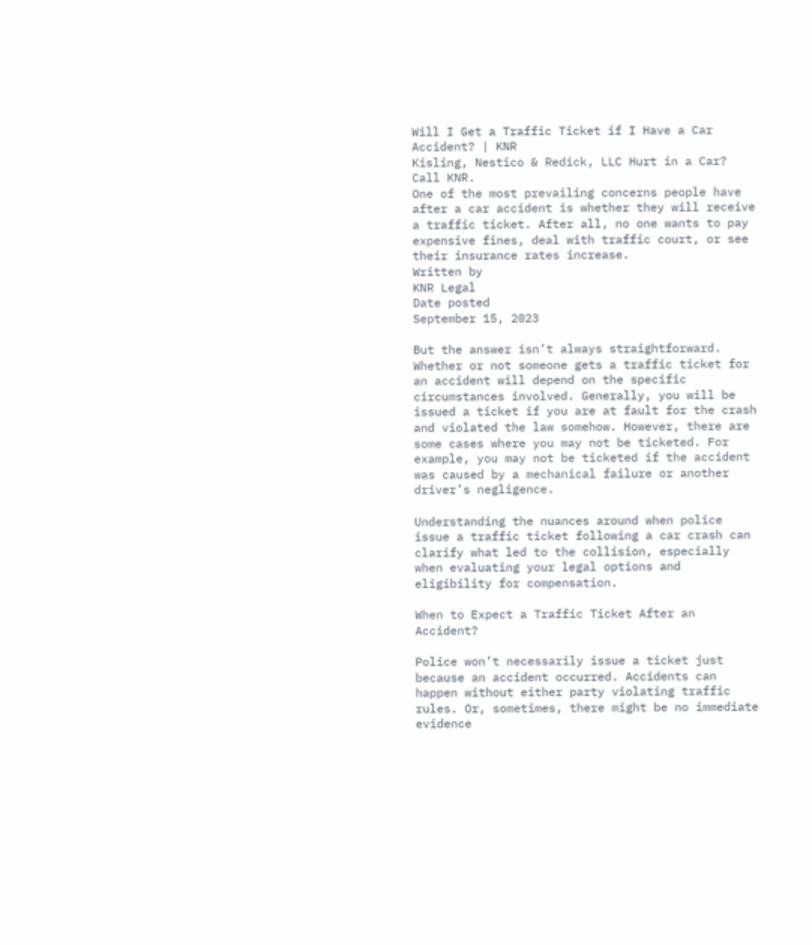Will I Get a Traffic Ticket if I Have a Car Accident? | KNR
Kisling, Nestico & Redick, LLC Hurt in a Car? Call KNR.
One of the most prevailing concerns people have after a car accident is whether they will receive a traffic ticket. After all, no one wants to pay expensive fines, deal with traffic court, or see their insurance rates increase.
Written by
KNR Legal
Date posted
September 15, 2023

But the answer isn’t always straightforward. Whether or not someone gets a traffic ticket for an accident will depend on the specific circumstances involved. Generally, you will be issued a ticket if you are at fault for the crash and violated the law somehow. However, there are some cases where you may not be ticketed. For example, you may not be ticketed if the accident was caused by a mechanical failure or another driver’s negligence.

Understanding the nuances around when police issue a traffic ticket following a car crash can clarify what led to the collision, especially when evaluating your legal options and eligibility for compensation.

When to Expect a Traffic Ticket After an Accident?

Police won’t necessarily issue a ticket just because an accident occurred. Accidents can happen without either party violating traffic rules. Or, sometimes, there might be no immediate evidence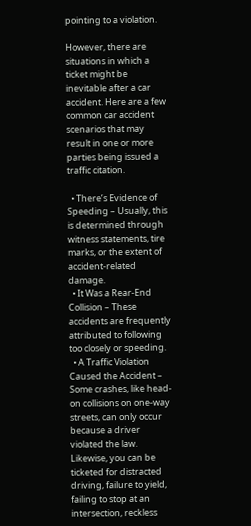pointing to a violation.

However, there are situations in which a ticket might be inevitable after a car accident. Here are a few common car accident scenarios that may result in one or more parties being issued a traffic citation.

  • There’s Evidence of Speeding – Usually, this is determined through witness statements, tire marks, or the extent of accident-related damage.
  • It Was a Rear-End Collision – These accidents are frequently attributed to following too closely or speeding.
  • A Traffic Violation Caused the Accident – Some crashes, like head-on collisions on one-way streets, can only occur because a driver violated the law. Likewise, you can be ticketed for distracted driving, failure to yield, failing to stop at an intersection, reckless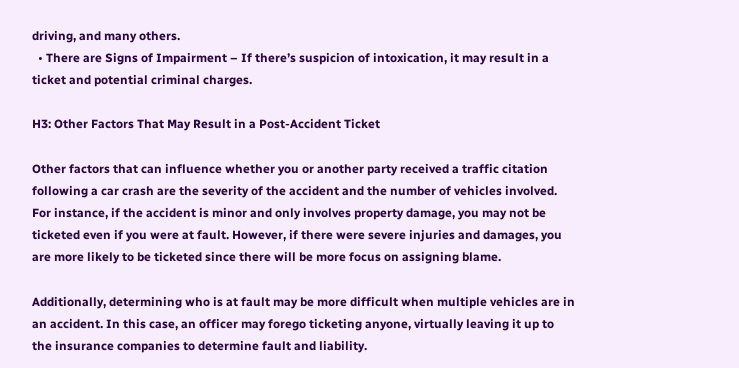driving, and many others.
  • There are Signs of Impairment – If there’s suspicion of intoxication, it may result in a ticket and potential criminal charges.

H3: Other Factors That May Result in a Post-Accident Ticket

Other factors that can influence whether you or another party received a traffic citation following a car crash are the severity of the accident and the number of vehicles involved. For instance, if the accident is minor and only involves property damage, you may not be ticketed even if you were at fault. However, if there were severe injuries and damages, you are more likely to be ticketed since there will be more focus on assigning blame.

Additionally, determining who is at fault may be more difficult when multiple vehicles are in an accident. In this case, an officer may forego ticketing anyone, virtually leaving it up to the insurance companies to determine fault and liability.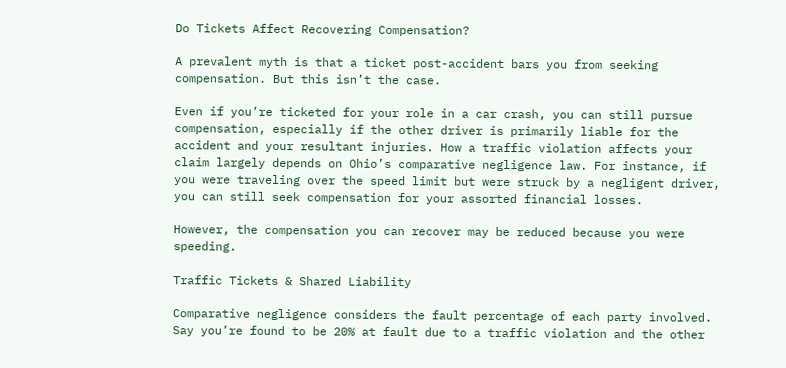Do Tickets Affect Recovering Compensation?

A prevalent myth is that a ticket post-accident bars you from seeking compensation. But this isn’t the case.

Even if you’re ticketed for your role in a car crash, you can still pursue compensation, especially if the other driver is primarily liable for the accident and your resultant injuries. How a traffic violation affects your claim largely depends on Ohio’s comparative negligence law. For instance, if you were traveling over the speed limit but were struck by a negligent driver, you can still seek compensation for your assorted financial losses.

However, the compensation you can recover may be reduced because you were speeding.

Traffic Tickets & Shared Liability

Comparative negligence considers the fault percentage of each party involved. Say you’re found to be 20% at fault due to a traffic violation and the other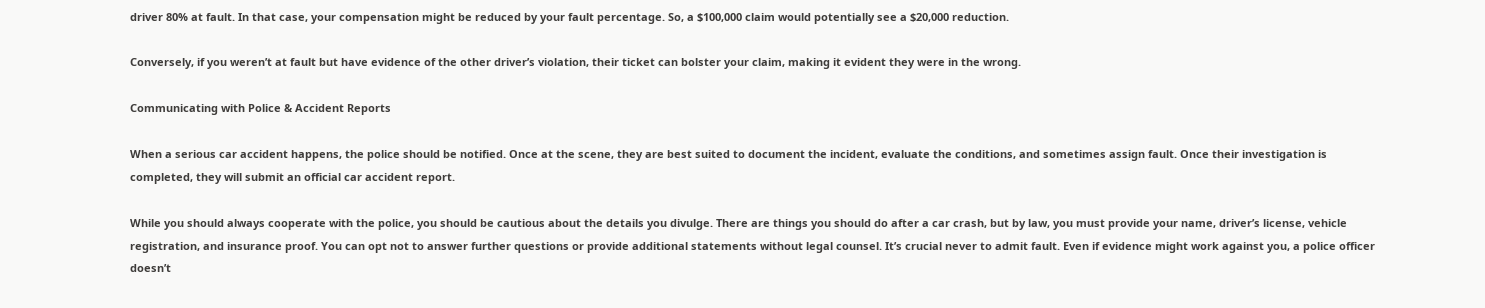driver 80% at fault. In that case, your compensation might be reduced by your fault percentage. So, a $100,000 claim would potentially see a $20,000 reduction.

Conversely, if you weren’t at fault but have evidence of the other driver’s violation, their ticket can bolster your claim, making it evident they were in the wrong.

Communicating with Police & Accident Reports

When a serious car accident happens, the police should be notified. Once at the scene, they are best suited to document the incident, evaluate the conditions, and sometimes assign fault. Once their investigation is completed, they will submit an official car accident report.

While you should always cooperate with the police, you should be cautious about the details you divulge. There are things you should do after a car crash, but by law, you must provide your name, driver’s license, vehicle registration, and insurance proof. You can opt not to answer further questions or provide additional statements without legal counsel. It’s crucial never to admit fault. Even if evidence might work against you, a police officer doesn’t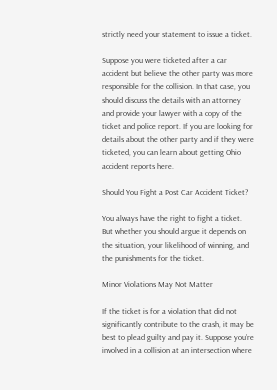strictly need your statement to issue a ticket.

Suppose you were ticketed after a car accident but believe the other party was more responsible for the collision. In that case, you should discuss the details with an attorney and provide your lawyer with a copy of the ticket and police report. If you are looking for details about the other party and if they were ticketed, you can learn about getting Ohio accident reports here.

Should You Fight a Post Car Accident Ticket?

You always have the right to fight a ticket. But whether you should argue it depends on the situation, your likelihood of winning, and the punishments for the ticket.

Minor Violations May Not Matter

If the ticket is for a violation that did not significantly contribute to the crash, it may be best to plead guilty and pay it. Suppose you’re involved in a collision at an intersection where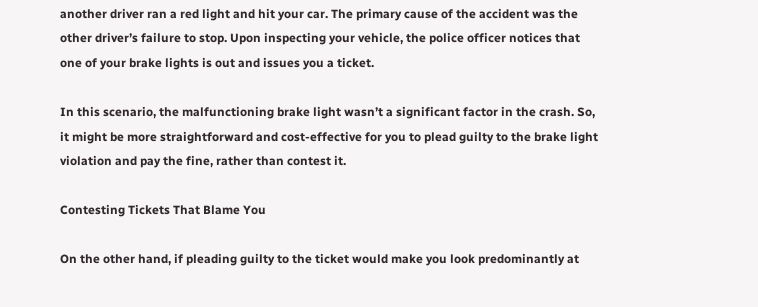another driver ran a red light and hit your car. The primary cause of the accident was the other driver’s failure to stop. Upon inspecting your vehicle, the police officer notices that one of your brake lights is out and issues you a ticket.

In this scenario, the malfunctioning brake light wasn’t a significant factor in the crash. So, it might be more straightforward and cost-effective for you to plead guilty to the brake light violation and pay the fine, rather than contest it.

Contesting Tickets That Blame You

On the other hand, if pleading guilty to the ticket would make you look predominantly at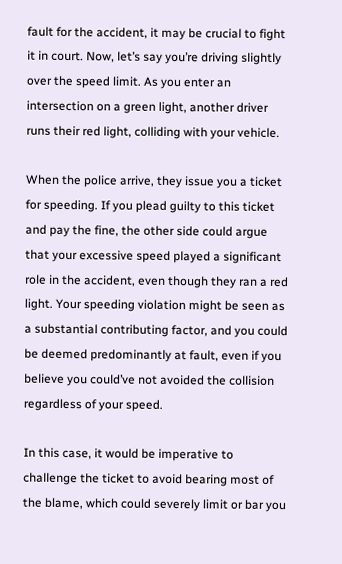fault for the accident, it may be crucial to fight it in court. Now, let’s say you’re driving slightly over the speed limit. As you enter an intersection on a green light, another driver runs their red light, colliding with your vehicle.

When the police arrive, they issue you a ticket for speeding. If you plead guilty to this ticket and pay the fine, the other side could argue that your excessive speed played a significant role in the accident, even though they ran a red light. Your speeding violation might be seen as a substantial contributing factor, and you could be deemed predominantly at fault, even if you believe you could’ve not avoided the collision regardless of your speed.

In this case, it would be imperative to challenge the ticket to avoid bearing most of the blame, which could severely limit or bar you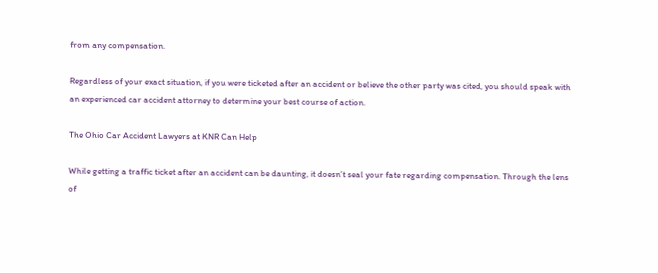from any compensation.

Regardless of your exact situation, if you were ticketed after an accident or believe the other party was cited, you should speak with an experienced car accident attorney to determine your best course of action.

The Ohio Car Accident Lawyers at KNR Can Help

While getting a traffic ticket after an accident can be daunting, it doesn’t seal your fate regarding compensation. Through the lens of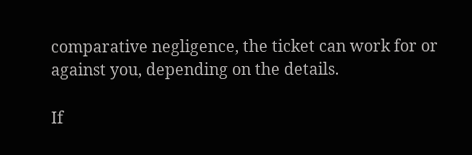comparative negligence, the ticket can work for or against you, depending on the details.

If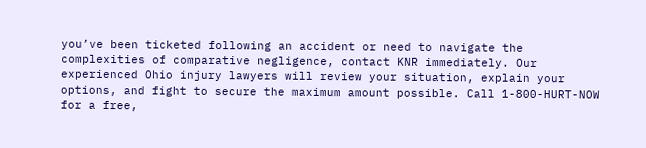you’ve been ticketed following an accident or need to navigate the complexities of comparative negligence, contact KNR immediately. Our experienced Ohio injury lawyers will review your situation, explain your options, and fight to secure the maximum amount possible. Call 1-800-HURT-NOW for a free,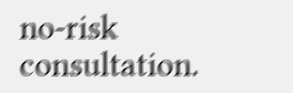no-risk consultation.